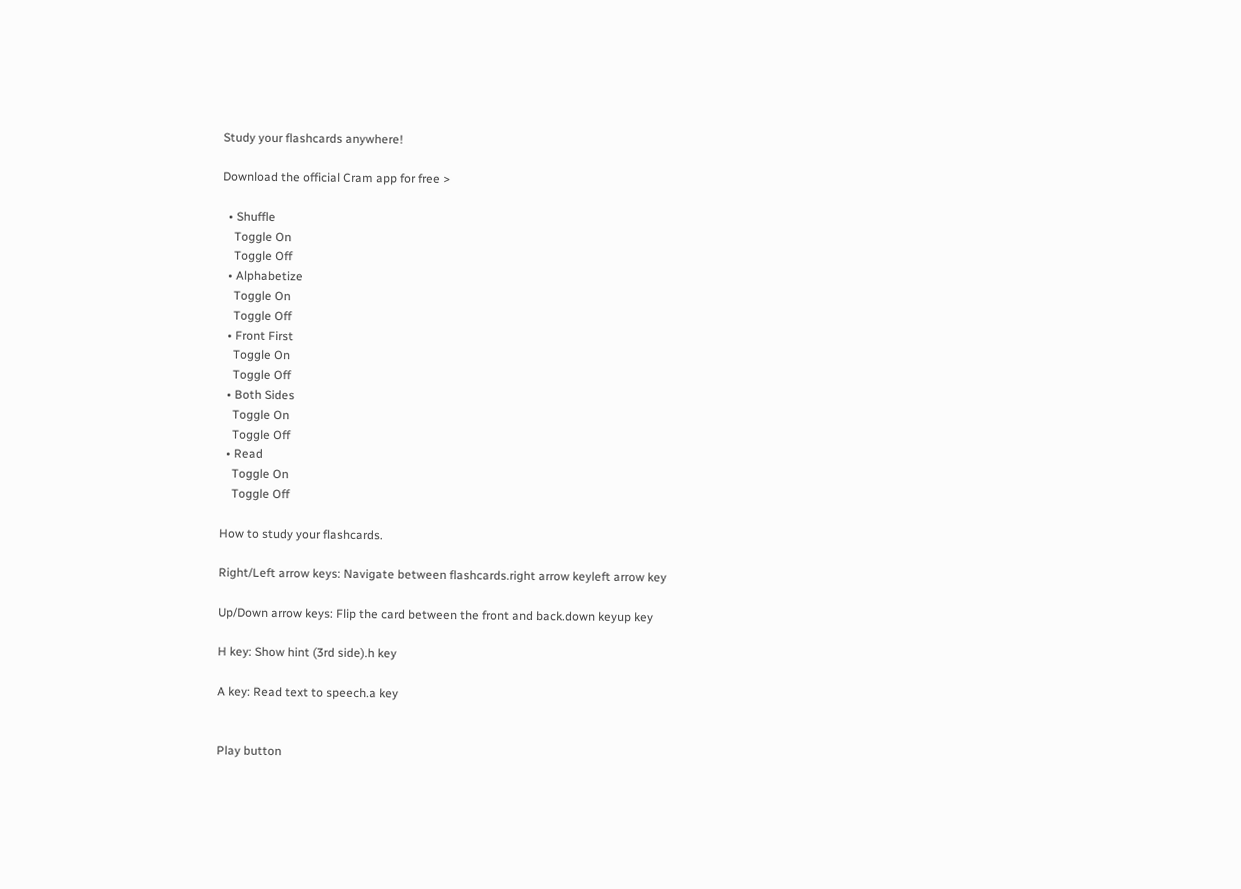Study your flashcards anywhere!

Download the official Cram app for free >

  • Shuffle
    Toggle On
    Toggle Off
  • Alphabetize
    Toggle On
    Toggle Off
  • Front First
    Toggle On
    Toggle Off
  • Both Sides
    Toggle On
    Toggle Off
  • Read
    Toggle On
    Toggle Off

How to study your flashcards.

Right/Left arrow keys: Navigate between flashcards.right arrow keyleft arrow key

Up/Down arrow keys: Flip the card between the front and back.down keyup key

H key: Show hint (3rd side).h key

A key: Read text to speech.a key


Play button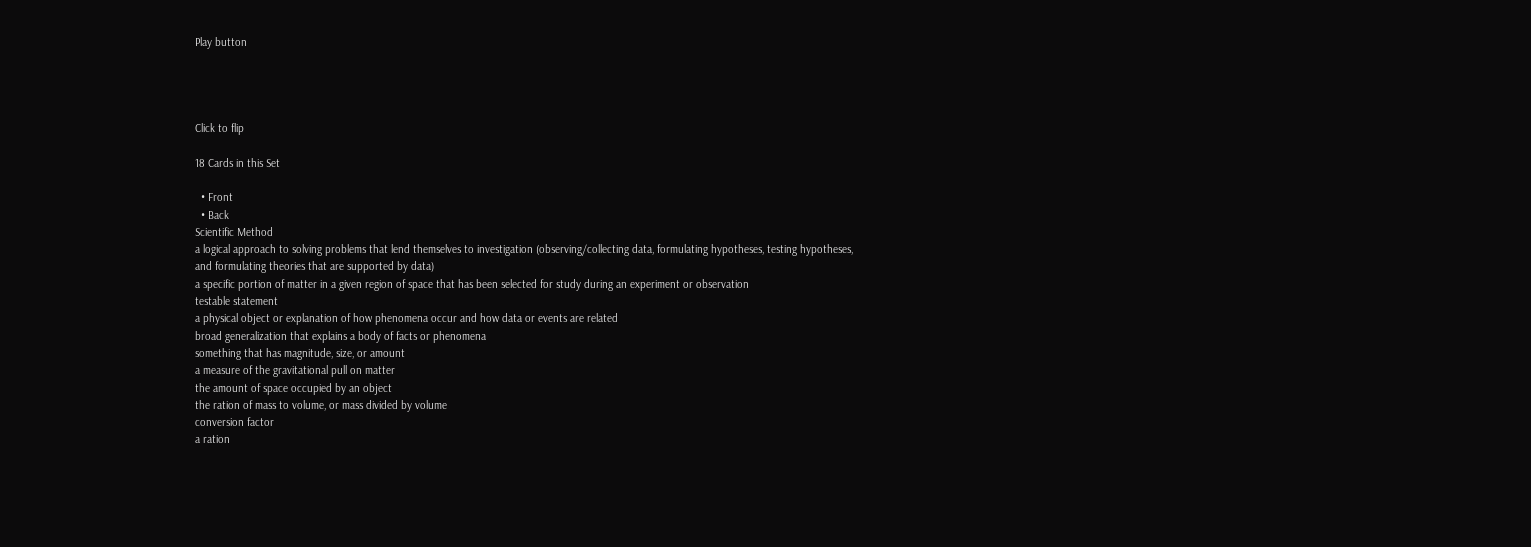Play button




Click to flip

18 Cards in this Set

  • Front
  • Back
Scientific Method
a logical approach to solving problems that lend themselves to investigation (observing/collecting data, formulating hypotheses, testing hypotheses, and formulating theories that are supported by data)
a specific portion of matter in a given region of space that has been selected for study during an experiment or observation
testable statement
a physical object or explanation of how phenomena occur and how data or events are related
broad generalization that explains a body of facts or phenomena
something that has magnitude, size, or amount
a measure of the gravitational pull on matter
the amount of space occupied by an object
the ration of mass to volume, or mass divided by volume
conversion factor
a ration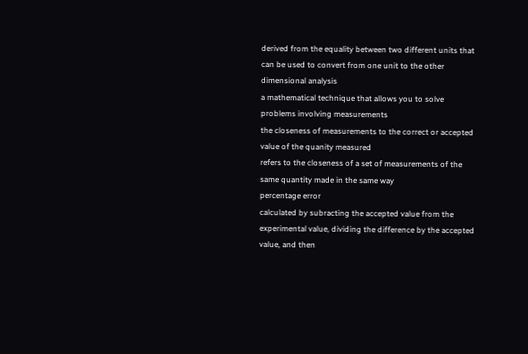derived from the equality between two different units that can be used to convert from one unit to the other
dimensional analysis
a mathematical technique that allows you to solve problems involving measurements
the closeness of measurements to the correct or accepted value of the quanity measured
refers to the closeness of a set of measurements of the same quantity made in the same way
percentage error
calculated by subracting the accepted value from the experimental value, dividing the difference by the accepted value, and then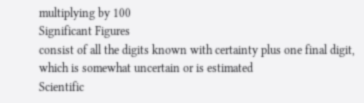multiplying by 100
Significant Figures
consist of all the digits known with certainty plus one final digit, which is somewhat uncertain or is estimated
Scientific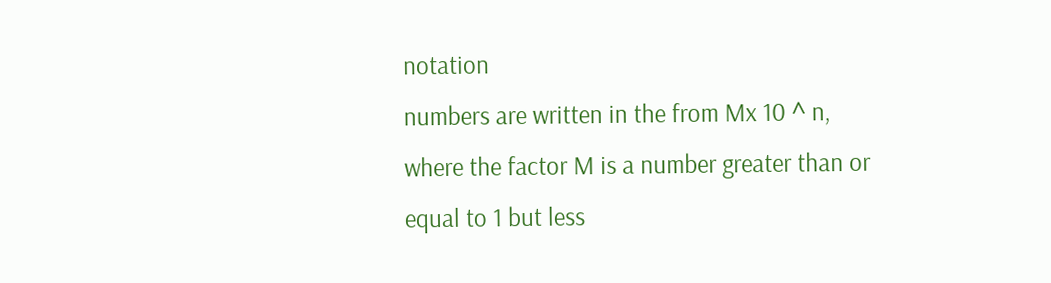notation
numbers are written in the from Mx 10 ^ n, where the factor M is a number greater than or equal to 1 but less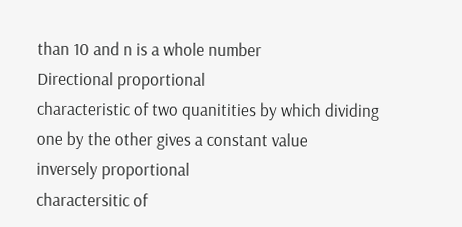than 10 and n is a whole number
Directional proportional
characteristic of two quanitities by which dividing one by the other gives a constant value
inversely proportional
charactersitic of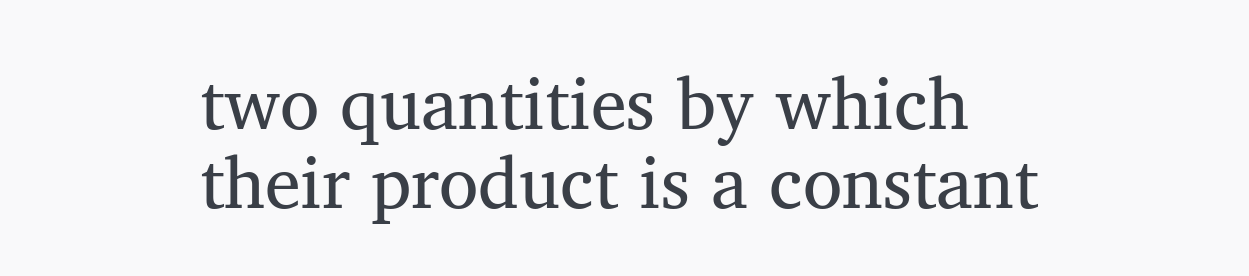two quantities by which their product is a constant